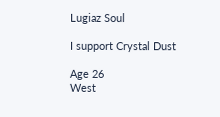Lugiaz Soul

I support Crystal Dust

Age 26
West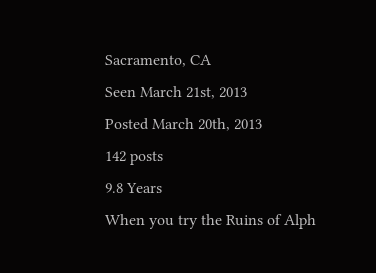Sacramento, CA
Seen March 21st, 2013
Posted March 20th, 2013
142 posts
9.8 Years
When you try the Ruins of Alph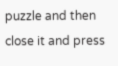puzzle and then close it and press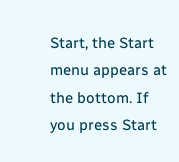Start, the Start menu appears at the bottom. If you press Start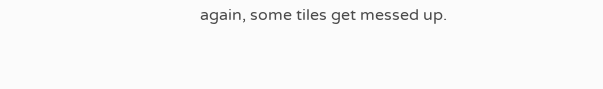again, some tiles get messed up.